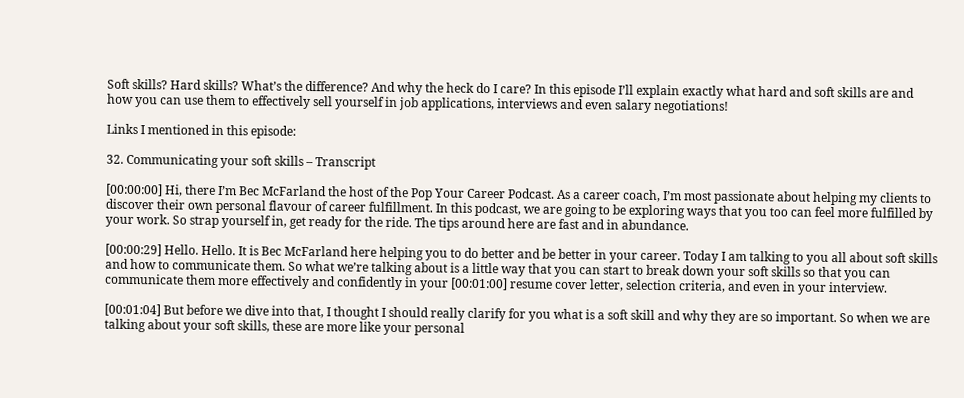Soft skills? Hard skills? What’s the difference? And why the heck do I care? In this episode I’ll explain exactly what hard and soft skills are and how you can use them to effectively sell yourself in job applications, interviews and even salary negotiations!

Links I mentioned in this episode:

32. Communicating your soft skills – Transcript

[00:00:00] Hi, there I’m Bec McFarland the host of the Pop Your Career Podcast. As a career coach, I’m most passionate about helping my clients to discover their own personal flavour of career fulfillment. In this podcast, we are going to be exploring ways that you too can feel more fulfilled by your work. So strap yourself in, get ready for the ride. The tips around here are fast and in abundance.

[00:00:29] Hello. Hello. It is Bec McFarland here helping you to do better and be better in your career. Today I am talking to you all about soft skills and how to communicate them. So what we’re talking about is a little way that you can start to break down your soft skills so that you can communicate them more effectively and confidently in your [00:01:00] resume cover letter, selection criteria, and even in your interview.

[00:01:04] But before we dive into that, I thought I should really clarify for you what is a soft skill and why they are so important. So when we are talking about your soft skills, these are more like your personal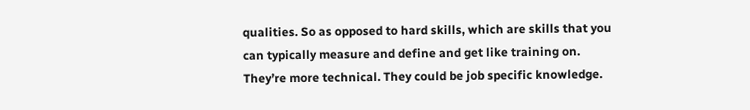qualities. So as opposed to hard skills, which are skills that you can typically measure and define and get like training on. They’re more technical. They could be job specific knowledge.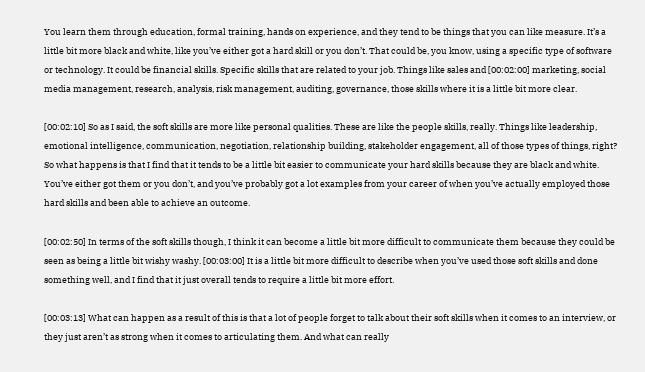You learn them through education, formal training, hands on experience, and they tend to be things that you can like measure. It’s a little bit more black and white, like you’ve either got a hard skill or you don’t. That could be, you know, using a specific type of software or technology. It could be financial skills. Specific skills that are related to your job. Things like sales and [00:02:00] marketing, social media management, research, analysis, risk management, auditing, governance, those skills where it is a little bit more clear.

[00:02:10] So as I said, the soft skills are more like personal qualities. These are like the people skills, really. Things like leadership, emotional intelligence, communication, negotiation, relationship building, stakeholder engagement, all of those types of things, right? So what happens is that I find that it tends to be a little bit easier to communicate your hard skills because they are black and white. You’ve either got them or you don’t, and you’ve probably got a lot examples from your career of when you’ve actually employed those hard skills and been able to achieve an outcome.

[00:02:50] In terms of the soft skills though, I think it can become a little bit more difficult to communicate them because they could be seen as being a little bit wishy washy. [00:03:00] It is a little bit more difficult to describe when you’ve used those soft skills and done something well, and I find that it just overall tends to require a little bit more effort.

[00:03:13] What can happen as a result of this is that a lot of people forget to talk about their soft skills when it comes to an interview, or they just aren’t as strong when it comes to articulating them. And what can really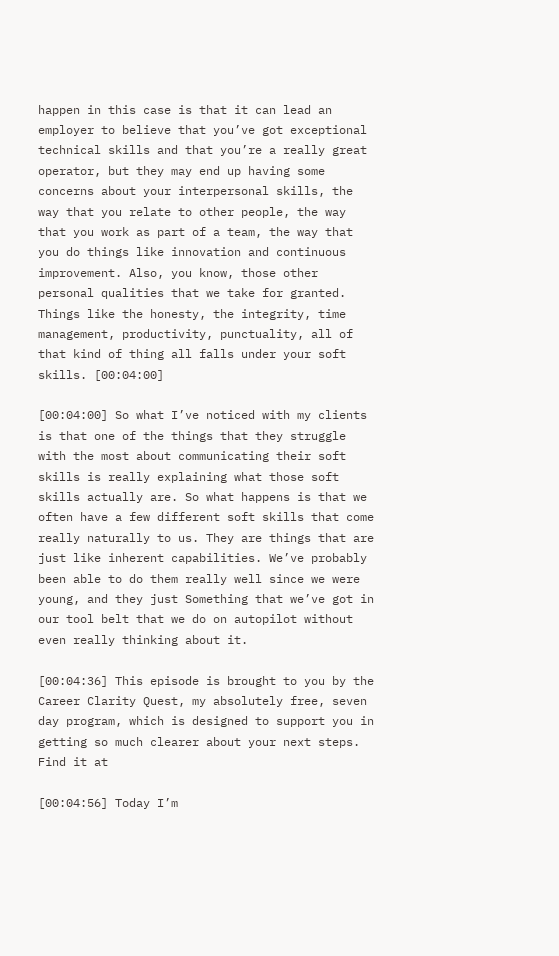happen in this case is that it can lead an employer to believe that you’ve got exceptional technical skills and that you’re a really great operator, but they may end up having some concerns about your interpersonal skills, the way that you relate to other people, the way that you work as part of a team, the way that you do things like innovation and continuous improvement. Also, you know, those other personal qualities that we take for granted. Things like the honesty, the integrity, time management, productivity, punctuality, all of that kind of thing all falls under your soft skills. [00:04:00]

[00:04:00] So what I’ve noticed with my clients is that one of the things that they struggle with the most about communicating their soft skills is really explaining what those soft skills actually are. So what happens is that we often have a few different soft skills that come really naturally to us. They are things that are just like inherent capabilities. We’ve probably been able to do them really well since we were young, and they just Something that we’ve got in our tool belt that we do on autopilot without even really thinking about it.

[00:04:36] This episode is brought to you by the Career Clarity Quest, my absolutely free, seven day program, which is designed to support you in getting so much clearer about your next steps. Find it at

[00:04:56] Today I’m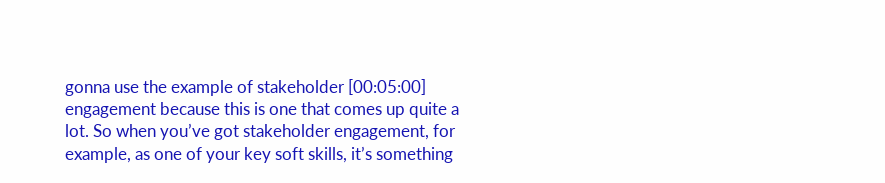gonna use the example of stakeholder [00:05:00] engagement because this is one that comes up quite a lot. So when you’ve got stakeholder engagement, for example, as one of your key soft skills, it’s something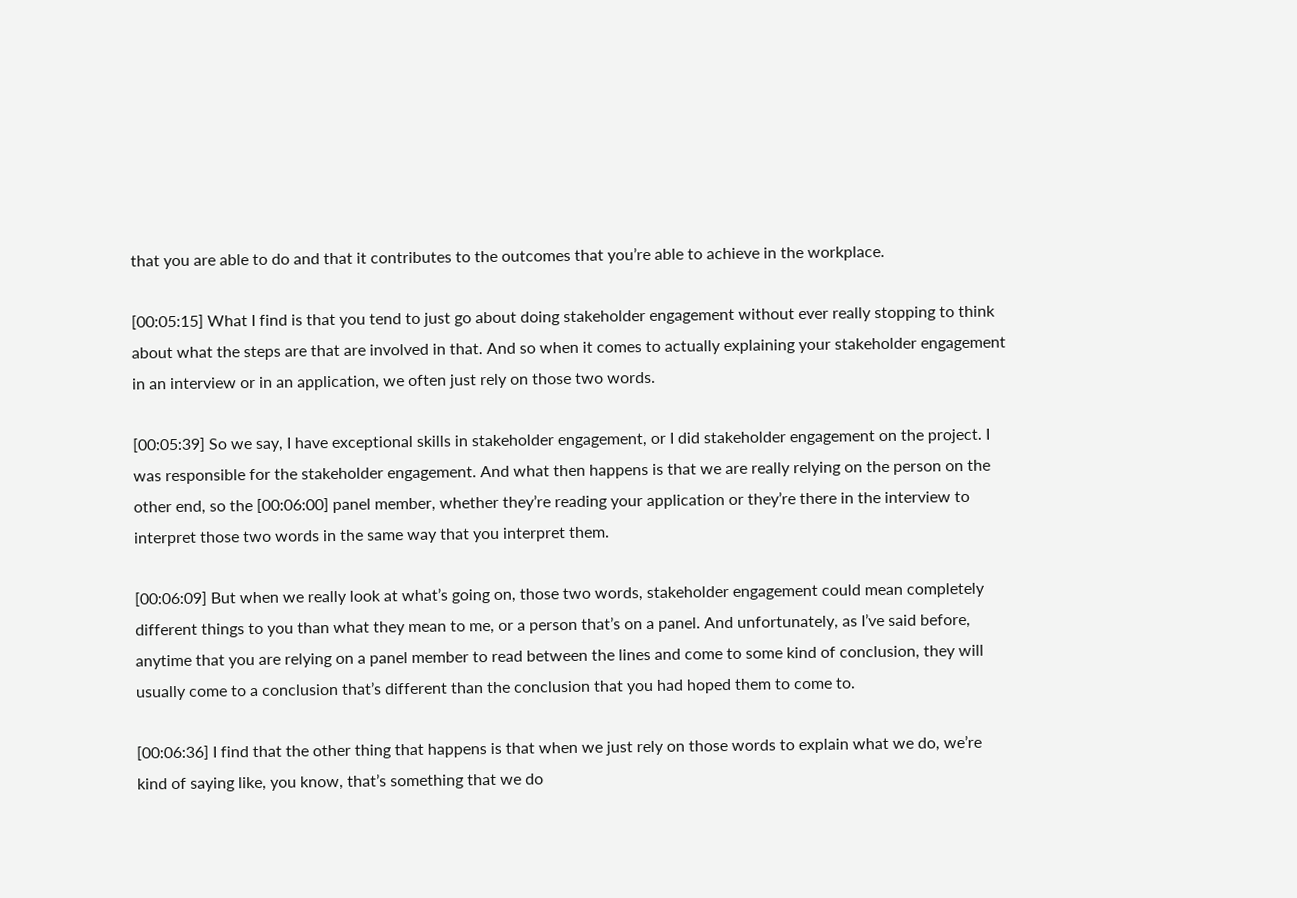that you are able to do and that it contributes to the outcomes that you’re able to achieve in the workplace.

[00:05:15] What I find is that you tend to just go about doing stakeholder engagement without ever really stopping to think about what the steps are that are involved in that. And so when it comes to actually explaining your stakeholder engagement in an interview or in an application, we often just rely on those two words.

[00:05:39] So we say, I have exceptional skills in stakeholder engagement, or I did stakeholder engagement on the project. I was responsible for the stakeholder engagement. And what then happens is that we are really relying on the person on the other end, so the [00:06:00] panel member, whether they’re reading your application or they’re there in the interview to interpret those two words in the same way that you interpret them.

[00:06:09] But when we really look at what’s going on, those two words, stakeholder engagement could mean completely different things to you than what they mean to me, or a person that’s on a panel. And unfortunately, as I’ve said before, anytime that you are relying on a panel member to read between the lines and come to some kind of conclusion, they will usually come to a conclusion that’s different than the conclusion that you had hoped them to come to.

[00:06:36] I find that the other thing that happens is that when we just rely on those words to explain what we do, we’re kind of saying like, you know, that’s something that we do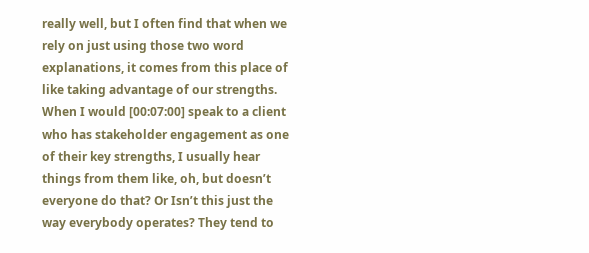really well, but I often find that when we rely on just using those two word explanations, it comes from this place of like taking advantage of our strengths. When I would [00:07:00] speak to a client who has stakeholder engagement as one of their key strengths, I usually hear things from them like, oh, but doesn’t everyone do that? Or Isn’t this just the way everybody operates? They tend to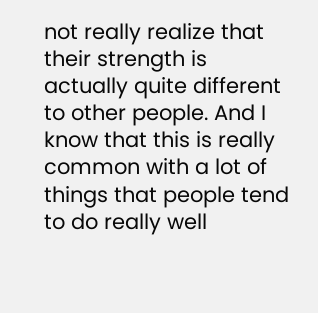not really realize that their strength is actually quite different to other people. And I know that this is really common with a lot of things that people tend to do really well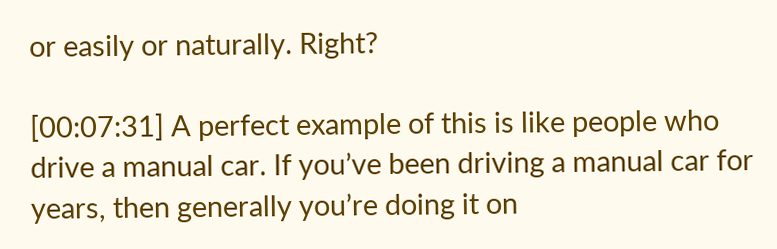or easily or naturally. Right?

[00:07:31] A perfect example of this is like people who drive a manual car. If you’ve been driving a manual car for years, then generally you’re doing it on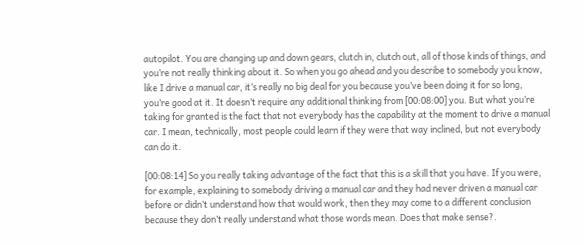autopilot. You are changing up and down gears, clutch in, clutch out, all of those kinds of things, and you’re not really thinking about it. So when you go ahead and you describe to somebody you know, like I drive a manual car, it’s really no big deal for you because you’ve been doing it for so long, you’re good at it. It doesn’t require any additional thinking from [00:08:00] you. But what you’re taking for granted is the fact that not everybody has the capability at the moment to drive a manual car. I mean, technically, most people could learn if they were that way inclined, but not everybody can do it.

[00:08:14] So you really taking advantage of the fact that this is a skill that you have. If you were, for example, explaining to somebody driving a manual car and they had never driven a manual car before or didn’t understand how that would work, then they may come to a different conclusion because they don’t really understand what those words mean. Does that make sense?.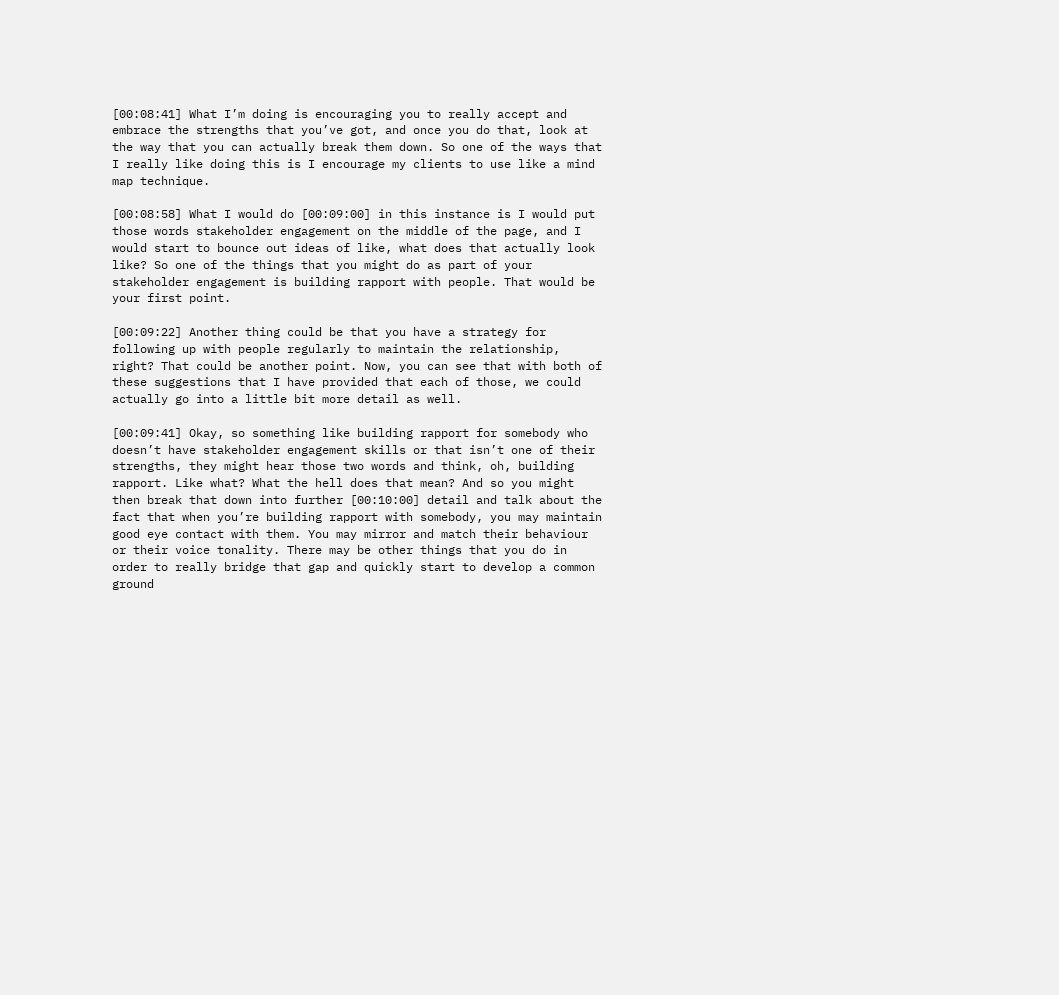[00:08:41] What I’m doing is encouraging you to really accept and embrace the strengths that you’ve got, and once you do that, look at the way that you can actually break them down. So one of the ways that I really like doing this is I encourage my clients to use like a mind map technique.

[00:08:58] What I would do [00:09:00] in this instance is I would put those words stakeholder engagement on the middle of the page, and I would start to bounce out ideas of like, what does that actually look like? So one of the things that you might do as part of your stakeholder engagement is building rapport with people. That would be your first point.

[00:09:22] Another thing could be that you have a strategy for following up with people regularly to maintain the relationship, right? That could be another point. Now, you can see that with both of these suggestions that I have provided that each of those, we could actually go into a little bit more detail as well.

[00:09:41] Okay, so something like building rapport for somebody who doesn’t have stakeholder engagement skills or that isn’t one of their strengths, they might hear those two words and think, oh, building rapport. Like what? What the hell does that mean? And so you might then break that down into further [00:10:00] detail and talk about the fact that when you’re building rapport with somebody, you may maintain good eye contact with them. You may mirror and match their behaviour or their voice tonality. There may be other things that you do in order to really bridge that gap and quickly start to develop a common ground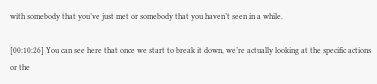with somebody that you’ve just met or somebody that you haven’t seen in a while.

[00:10:26] You can see here that once we start to break it down, we’re actually looking at the specific actions or the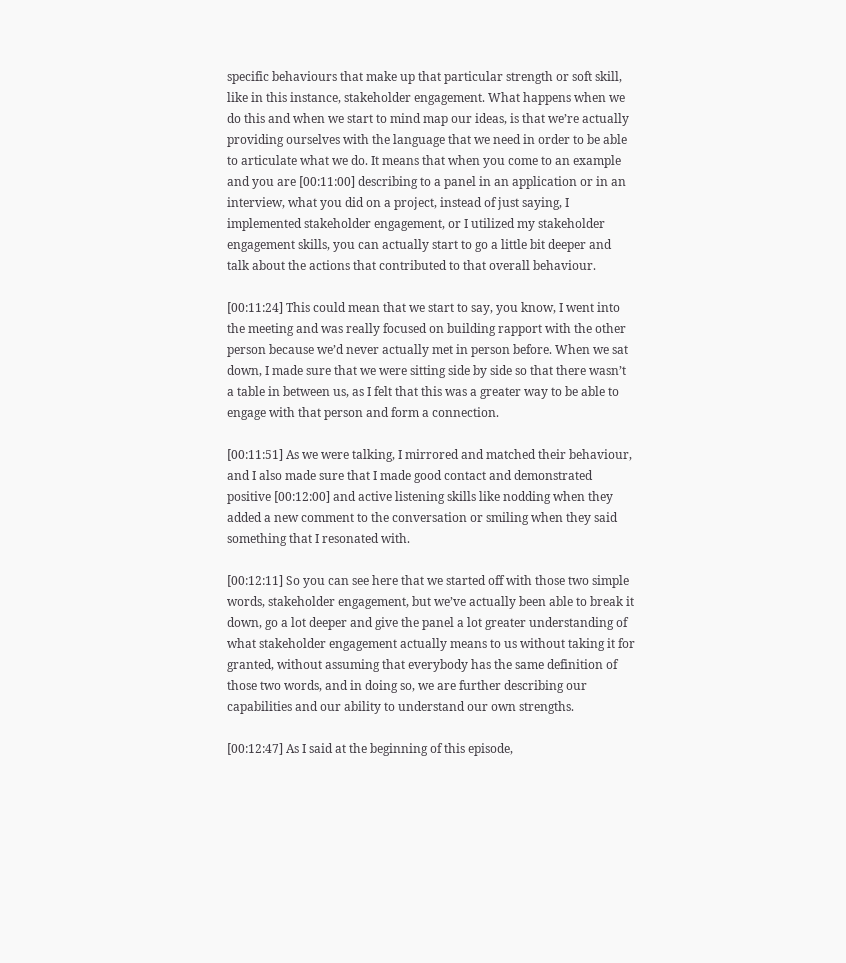specific behaviours that make up that particular strength or soft skill, like in this instance, stakeholder engagement. What happens when we do this and when we start to mind map our ideas, is that we’re actually providing ourselves with the language that we need in order to be able to articulate what we do. It means that when you come to an example and you are [00:11:00] describing to a panel in an application or in an interview, what you did on a project, instead of just saying, I implemented stakeholder engagement, or I utilized my stakeholder engagement skills, you can actually start to go a little bit deeper and talk about the actions that contributed to that overall behaviour.

[00:11:24] This could mean that we start to say, you know, I went into the meeting and was really focused on building rapport with the other person because we’d never actually met in person before. When we sat down, I made sure that we were sitting side by side so that there wasn’t a table in between us, as I felt that this was a greater way to be able to engage with that person and form a connection.

[00:11:51] As we were talking, I mirrored and matched their behaviour, and I also made sure that I made good contact and demonstrated positive [00:12:00] and active listening skills like nodding when they added a new comment to the conversation or smiling when they said something that I resonated with.

[00:12:11] So you can see here that we started off with those two simple words, stakeholder engagement, but we’ve actually been able to break it down, go a lot deeper and give the panel a lot greater understanding of what stakeholder engagement actually means to us without taking it for granted, without assuming that everybody has the same definition of those two words, and in doing so, we are further describing our capabilities and our ability to understand our own strengths.

[00:12:47] As I said at the beginning of this episode,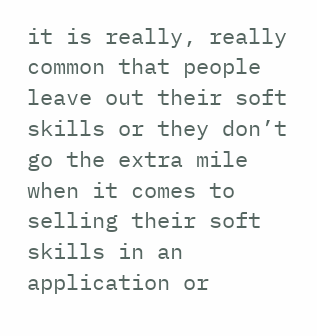it is really, really common that people leave out their soft skills or they don’t go the extra mile when it comes to selling their soft skills in an application or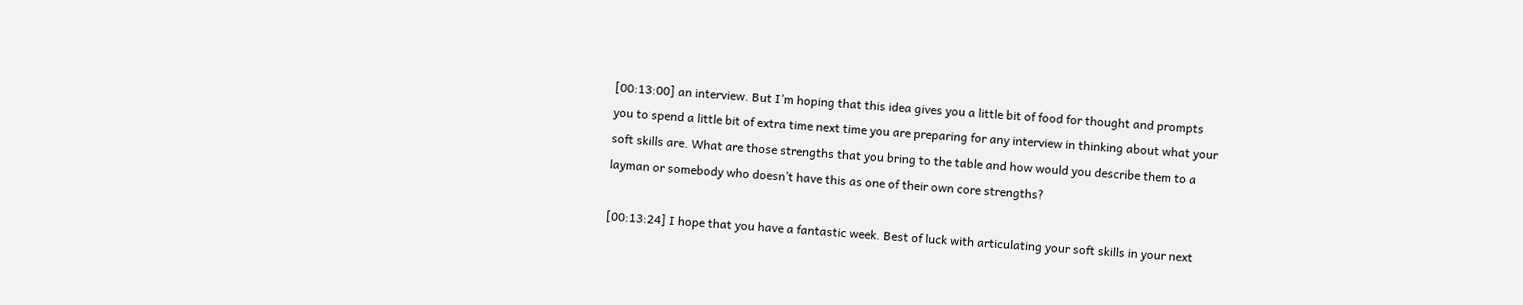[00:13:00] an interview. But I’m hoping that this idea gives you a little bit of food for thought and prompts you to spend a little bit of extra time next time you are preparing for any interview in thinking about what your soft skills are. What are those strengths that you bring to the table and how would you describe them to a layman or somebody who doesn’t have this as one of their own core strengths?

[00:13:24] I hope that you have a fantastic week. Best of luck with articulating your soft skills in your next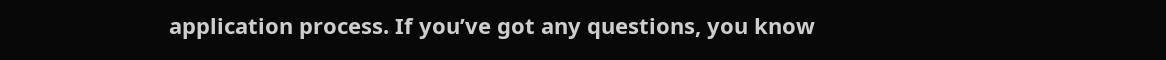application process. If you’ve got any questions, you know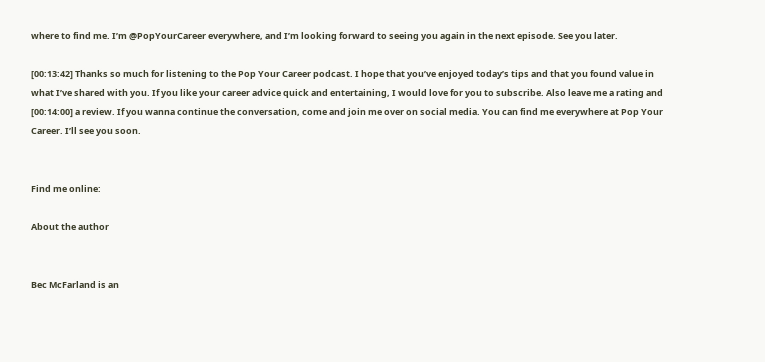where to find me. I’m @PopYourCareer everywhere, and I’m looking forward to seeing you again in the next episode. See you later.

[00:13:42] Thanks so much for listening to the Pop Your Career podcast. I hope that you’ve enjoyed today’s tips and that you found value in what I’ve shared with you. If you like your career advice quick and entertaining, I would love for you to subscribe. Also leave me a rating and [00:14:00] a review. If you wanna continue the conversation, come and join me over on social media. You can find me everywhere at Pop Your Career. I’ll see you soon.


Find me online:

About the author


Bec McFarland is an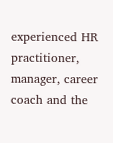experienced HR practitioner, manager, career coach and the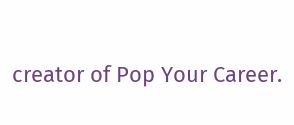creator of Pop Your Career.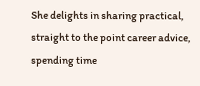She delights in sharing practical, straight to the point career advice, spending time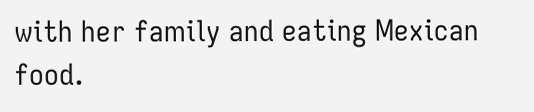with her family and eating Mexican food.